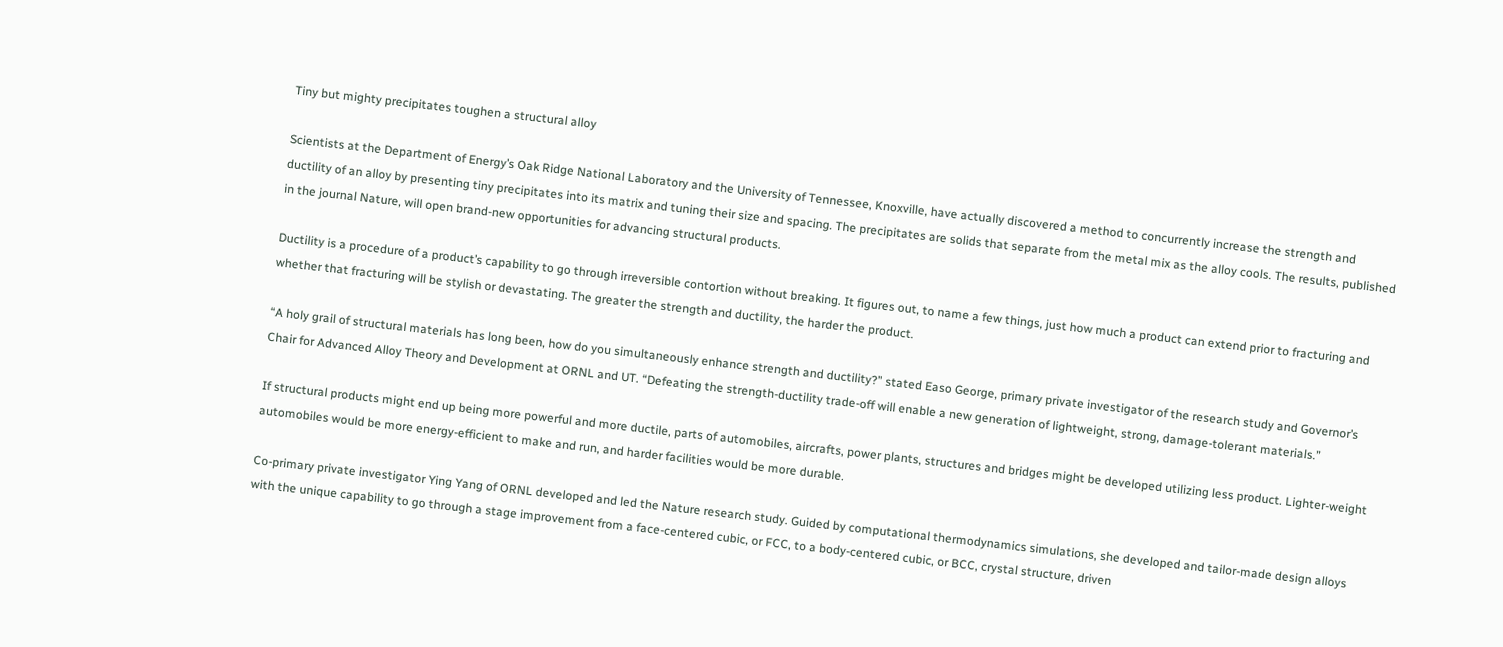Tiny but mighty precipitates toughen a structural alloy

Scientists at the Department of Energy’s Oak Ridge National Laboratory and the University of Tennessee, Knoxville, have actually discovered a method to concurrently increase the strength and ductility of an alloy by presenting tiny precipitates into its matrix and tuning their size and spacing. The precipitates are solids that separate from the metal mix as the alloy cools. The results, published in the journal Nature, will open brand-new opportunities for advancing structural products.

Ductility is a procedure of a product’s capability to go through irreversible contortion without breaking. It figures out, to name a few things, just how much a product can extend prior to fracturing and whether that fracturing will be stylish or devastating. The greater the strength and ductility, the harder the product.

“A holy grail of structural materials has long been, how do you simultaneously enhance strength and ductility?” stated Easo George, primary private investigator of the research study and Governor’s Chair for Advanced Alloy Theory and Development at ORNL and UT. “Defeating the strength-ductility trade-off will enable a new generation of lightweight, strong, damage-tolerant materials.”

If structural products might end up being more powerful and more ductile, parts of automobiles, aircrafts, power plants, structures and bridges might be developed utilizing less product. Lighter-weight automobiles would be more energy-efficient to make and run, and harder facilities would be more durable.

Co-primary private investigator Ying Yang of ORNL developed and led the Nature research study. Guided by computational thermodynamics simulations, she developed and tailor-made design alloys with the unique capability to go through a stage improvement from a face-centered cubic, or FCC, to a body-centered cubic, or BCC, crystal structure, driven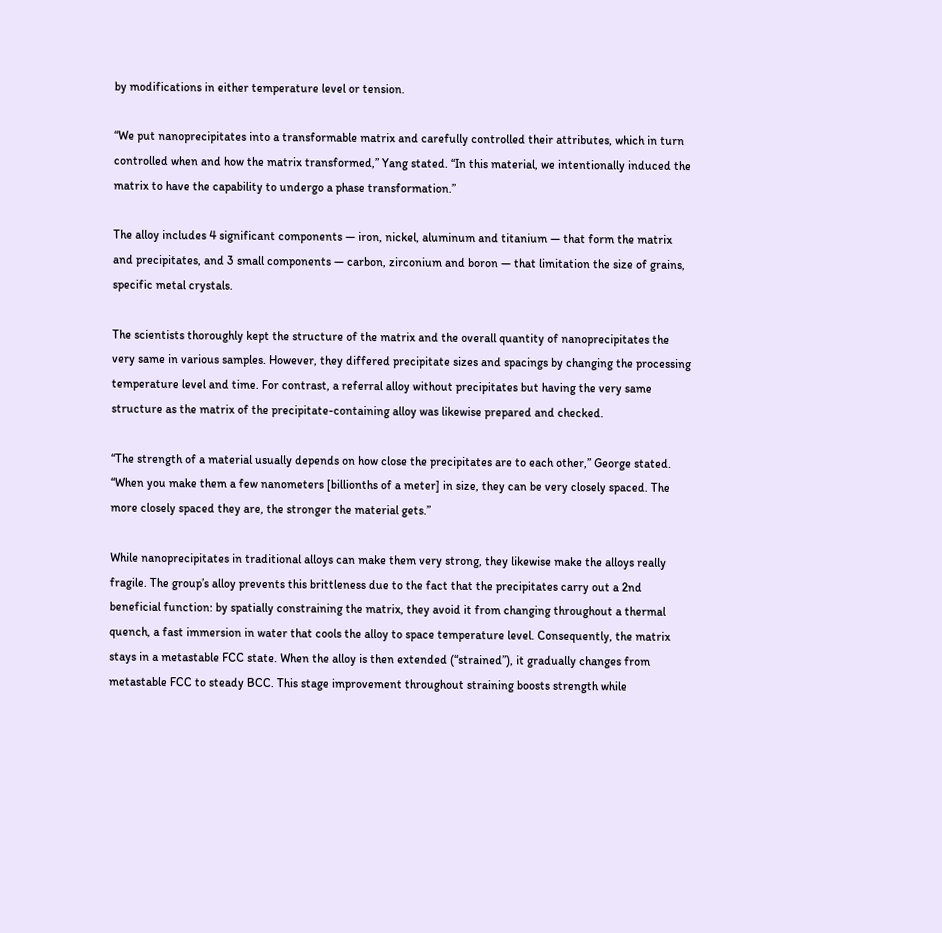by modifications in either temperature level or tension.

“We put nanoprecipitates into a transformable matrix and carefully controlled their attributes, which in turn controlled when and how the matrix transformed,” Yang stated. “In this material, we intentionally induced the matrix to have the capability to undergo a phase transformation.”

The alloy includes 4 significant components — iron, nickel, aluminum and titanium — that form the matrix and precipitates, and 3 small components — carbon, zirconium and boron — that limitation the size of grains, specific metal crystals.

The scientists thoroughly kept the structure of the matrix and the overall quantity of nanoprecipitates the very same in various samples. However, they differed precipitate sizes and spacings by changing the processing temperature level and time. For contrast, a referral alloy without precipitates but having the very same structure as the matrix of the precipitate-containing alloy was likewise prepared and checked.

“The strength of a material usually depends on how close the precipitates are to each other,” George stated. “When you make them a few nanometers [billionths of a meter] in size, they can be very closely spaced. The more closely spaced they are, the stronger the material gets.”

While nanoprecipitates in traditional alloys can make them very strong, they likewise make the alloys really fragile. The group’s alloy prevents this brittleness due to the fact that the precipitates carry out a 2nd beneficial function: by spatially constraining the matrix, they avoid it from changing throughout a thermal quench, a fast immersion in water that cools the alloy to space temperature level. Consequently, the matrix stays in a metastable FCC state. When the alloy is then extended (“strained”), it gradually changes from metastable FCC to steady BCC. This stage improvement throughout straining boosts strength while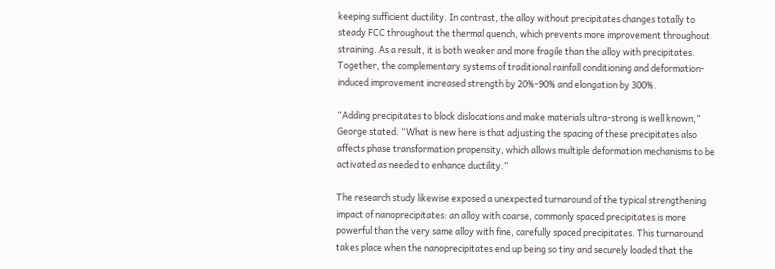keeping sufficient ductility. In contrast, the alloy without precipitates changes totally to steady FCC throughout the thermal quench, which prevents more improvement throughout straining. As a result, it is both weaker and more fragile than the alloy with precipitates. Together, the complementary systems of traditional rainfall conditioning and deformation-induced improvement increased strength by 20%-90% and elongation by 300%.

“Adding precipitates to block dislocations and make materials ultra-strong is well known,” George stated. “What is new here is that adjusting the spacing of these precipitates also affects phase transformation propensity, which allows multiple deformation mechanisms to be activated as needed to enhance ductility.”

The research study likewise exposed a unexpected turnaround of the typical strengthening impact of nanoprecipitates: an alloy with coarse, commonly spaced precipitates is more powerful than the very same alloy with fine, carefully spaced precipitates. This turnaround takes place when the nanoprecipitates end up being so tiny and securely loaded that the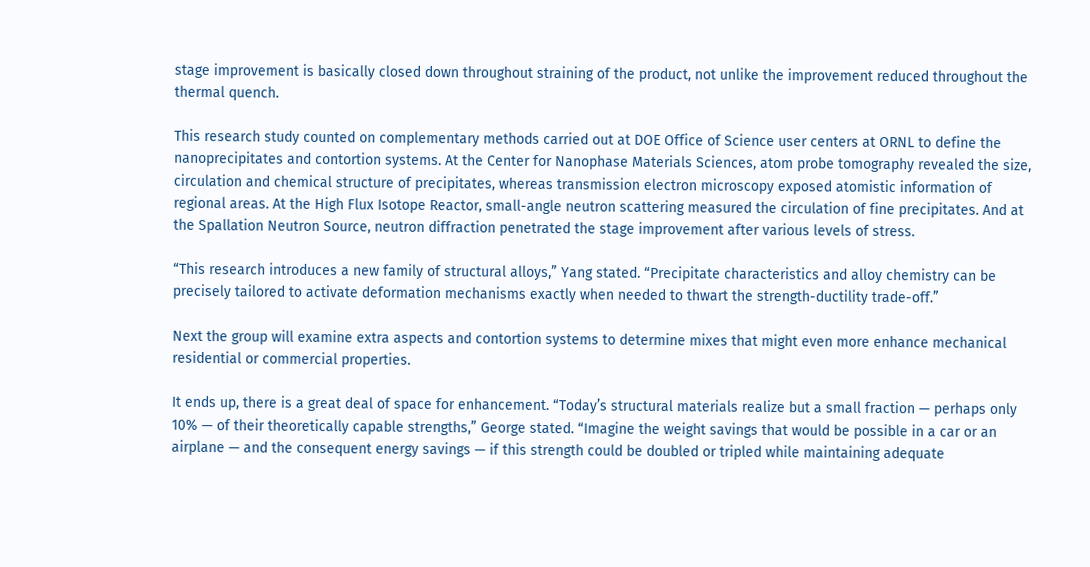stage improvement is basically closed down throughout straining of the product, not unlike the improvement reduced throughout the thermal quench.

This research study counted on complementary methods carried out at DOE Office of Science user centers at ORNL to define the nanoprecipitates and contortion systems. At the Center for Nanophase Materials Sciences, atom probe tomography revealed the size, circulation and chemical structure of precipitates, whereas transmission electron microscopy exposed atomistic information of regional areas. At the High Flux Isotope Reactor, small-angle neutron scattering measured the circulation of fine precipitates. And at the Spallation Neutron Source, neutron diffraction penetrated the stage improvement after various levels of stress.

“This research introduces a new family of structural alloys,” Yang stated. “Precipitate characteristics and alloy chemistry can be precisely tailored to activate deformation mechanisms exactly when needed to thwart the strength-ductility trade-off.”

Next the group will examine extra aspects and contortion systems to determine mixes that might even more enhance mechanical residential or commercial properties.

It ends up, there is a great deal of space for enhancement. “Today’s structural materials realize but a small fraction — perhaps only 10% — of their theoretically capable strengths,” George stated. “Imagine the weight savings that would be possible in a car or an airplane — and the consequent energy savings — if this strength could be doubled or tripled while maintaining adequate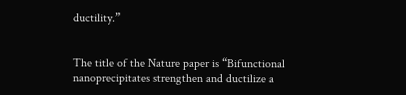ductility.”


The title of the Nature paper is “Bifunctional nanoprecipitates strengthen and ductilize a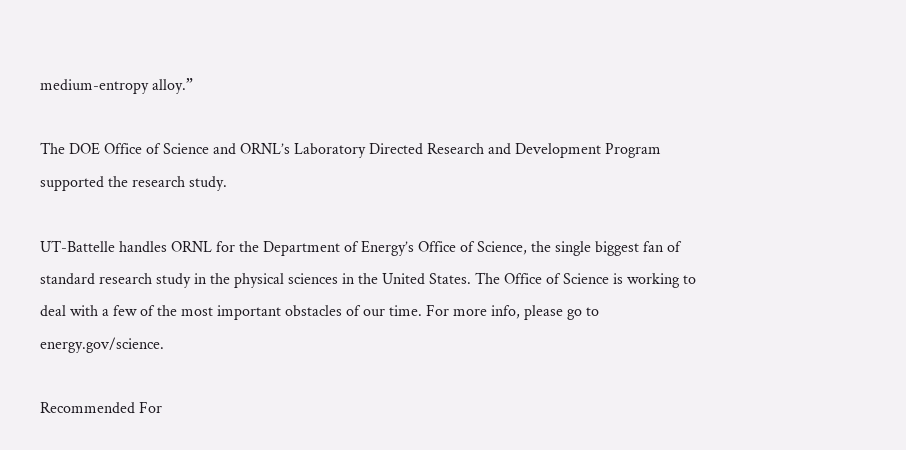medium-entropy alloy.”

The DOE Office of Science and ORNL’s Laboratory Directed Research and Development Program supported the research study.

UT-Battelle handles ORNL for the Department of Energy’s Office of Science, the single biggest fan of standard research study in the physical sciences in the United States. The Office of Science is working to deal with a few of the most important obstacles of our time. For more info, please go to energy.gov/science.

Recommended For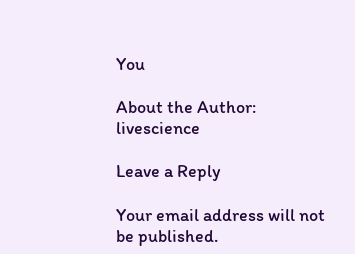You

About the Author: livescience

Leave a Reply

Your email address will not be published.